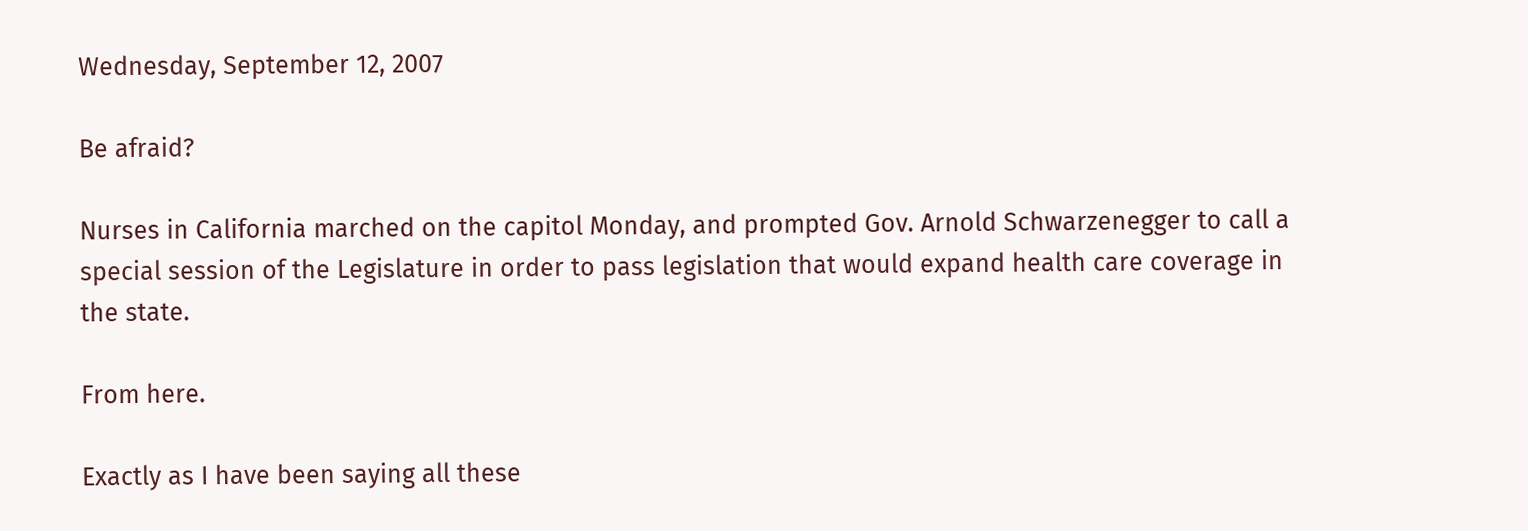Wednesday, September 12, 2007

Be afraid?

Nurses in California marched on the capitol Monday, and prompted Gov. Arnold Schwarzenegger to call a special session of the Legislature in order to pass legislation that would expand health care coverage in the state.

From here.

Exactly as I have been saying all these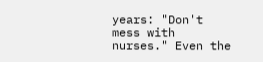years: "Don't mess with nurses." Even the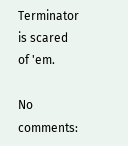Terminator is scared of 'em.

No comments: